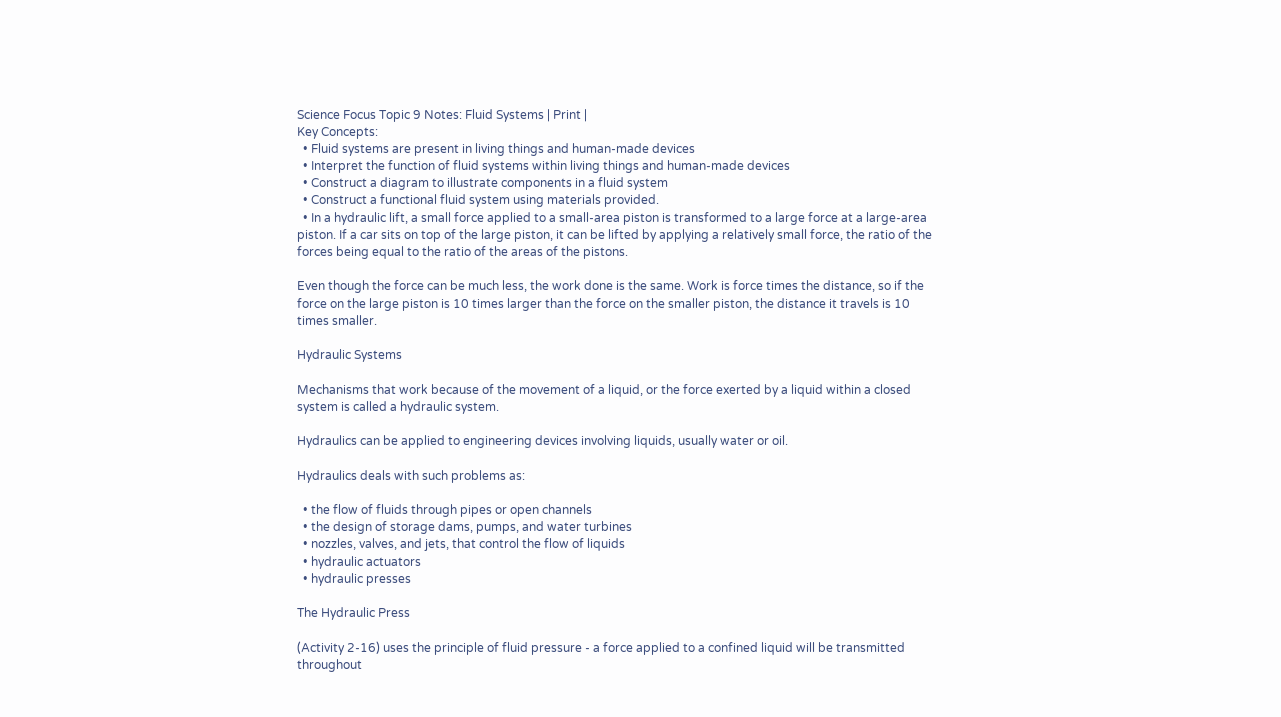Science Focus Topic 9 Notes: Fluid Systems | Print |
Key Concepts:
  • Fluid systems are present in living things and human-made devices
  • Interpret the function of fluid systems within living things and human-made devices
  • Construct a diagram to illustrate components in a fluid system
  • Construct a functional fluid system using materials provided.
  • In a hydraulic lift, a small force applied to a small-area piston is transformed to a large force at a large-area piston. If a car sits on top of the large piston, it can be lifted by applying a relatively small force, the ratio of the forces being equal to the ratio of the areas of the pistons.

Even though the force can be much less, the work done is the same. Work is force times the distance, so if the force on the large piston is 10 times larger than the force on the smaller piston, the distance it travels is 10 times smaller.

Hydraulic Systems

Mechanisms that work because of the movement of a liquid, or the force exerted by a liquid within a closed system is called a hydraulic system.

Hydraulics can be applied to engineering devices involving liquids, usually water or oil.

Hydraulics deals with such problems as:

  • the flow of fluids through pipes or open channels
  • the design of storage dams, pumps, and water turbines
  • nozzles, valves, and jets, that control the flow of liquids
  • hydraulic actuators
  • hydraulic presses

The Hydraulic Press

(Activity 2-16) uses the principle of fluid pressure - a force applied to a confined liquid will be transmitted throughout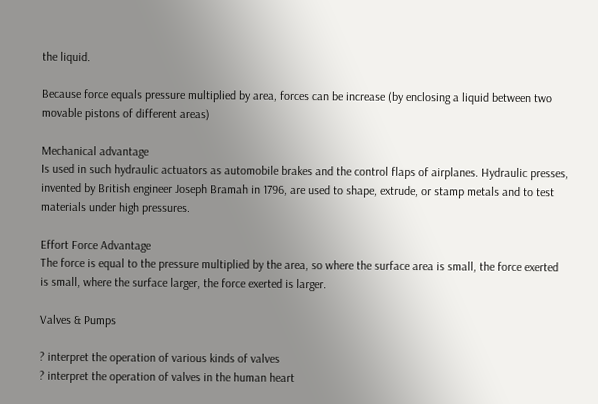the liquid.

Because force equals pressure multiplied by area, forces can be increase (by enclosing a liquid between two movable pistons of different areas)

Mechanical advantage
Is used in such hydraulic actuators as automobile brakes and the control flaps of airplanes. Hydraulic presses, invented by British engineer Joseph Bramah in 1796, are used to shape, extrude, or stamp metals and to test materials under high pressures.

Effort Force Advantage
The force is equal to the pressure multiplied by the area, so where the surface area is small, the force exerted is small, where the surface larger, the force exerted is larger.

Valves & Pumps

? interpret the operation of various kinds of valves
? interpret the operation of valves in the human heart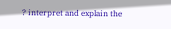? interpret and explain the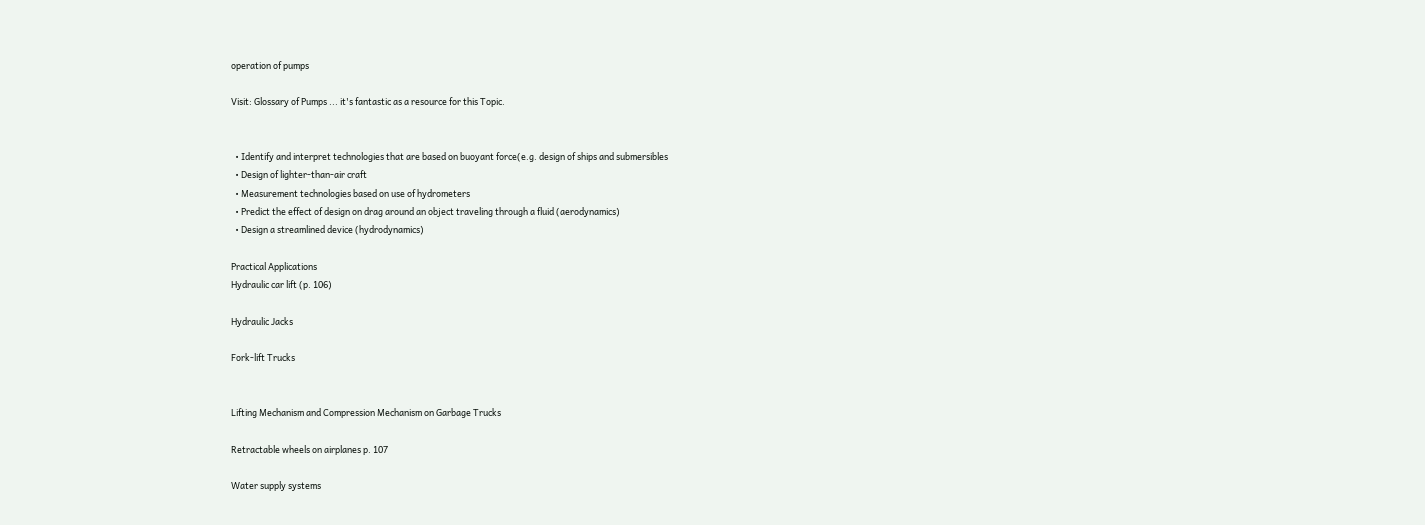operation of pumps

Visit: Glossary of Pumps ... it's fantastic as a resource for this Topic.


  • Identify and interpret technologies that are based on buoyant force(e.g. design of ships and submersibles
  • Design of lighter-than-air craft
  • Measurement technologies based on use of hydrometers
  • Predict the effect of design on drag around an object traveling through a fluid (aerodynamics)
  • Design a streamlined device (hydrodynamics)

Practical Applications
Hydraulic car lift (p. 106)

Hydraulic Jacks

Fork-lift Trucks


Lifting Mechanism and Compression Mechanism on Garbage Trucks

Retractable wheels on airplanes p. 107

Water supply systems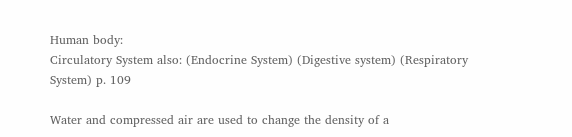Human body:
Circulatory System also: (Endocrine System) (Digestive system) (Respiratory System) p. 109

Water and compressed air are used to change the density of a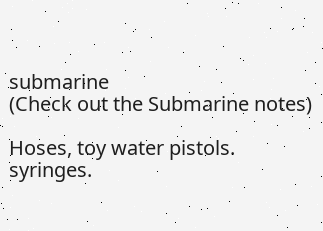submarine
(Check out the Submarine notes)

Hoses, toy water pistols. syringes.